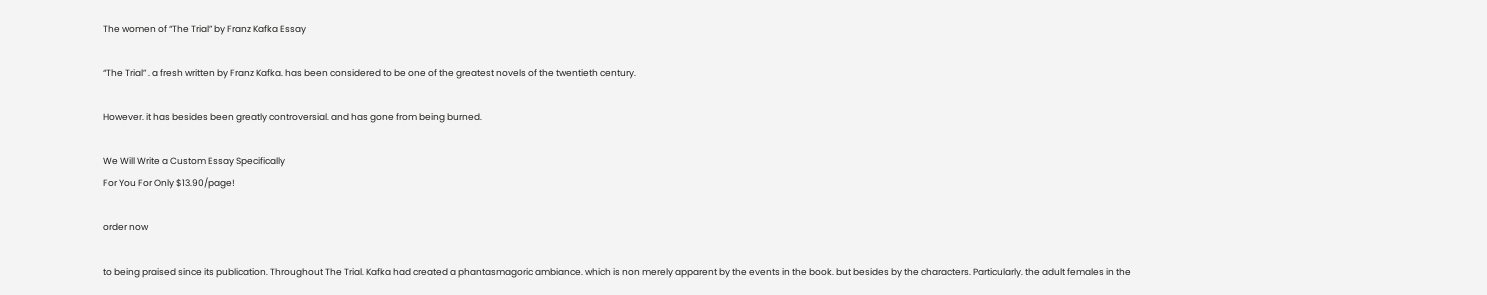The women of “The Trial” by Franz Kafka Essay

“The Trial” . a fresh written by Franz Kafka. has been considered to be one of the greatest novels of the twentieth century.

However. it has besides been greatly controversial. and has gone from being burned.

We Will Write a Custom Essay Specifically
For You For Only $13.90/page!

order now

to being praised since its publication. Throughout The Trial. Kafka had created a phantasmagoric ambiance. which is non merely apparent by the events in the book. but besides by the characters. Particularly. the adult females in the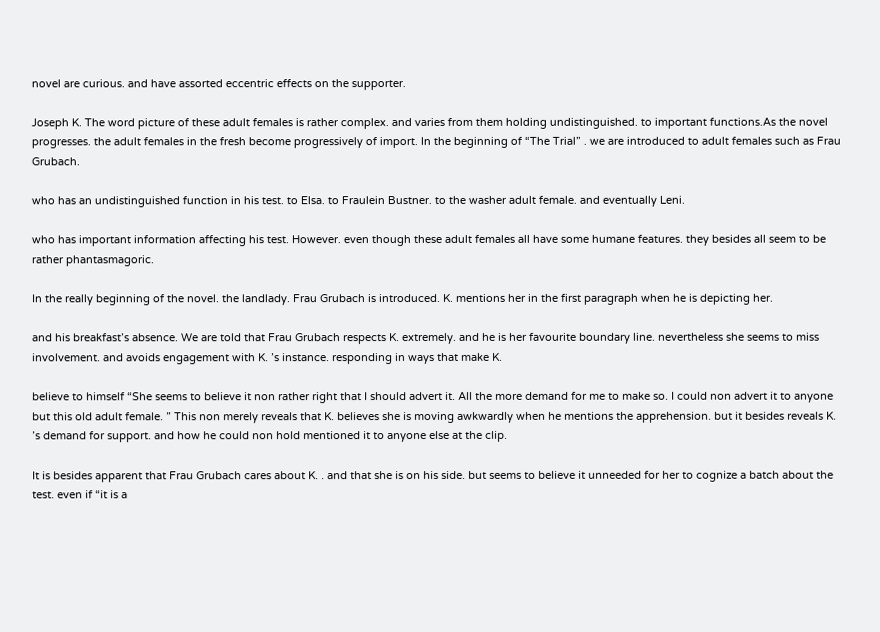novel are curious. and have assorted eccentric effects on the supporter.

Joseph K. The word picture of these adult females is rather complex. and varies from them holding undistinguished. to important functions.As the novel progresses. the adult females in the fresh become progressively of import. In the beginning of “The Trial” . we are introduced to adult females such as Frau Grubach.

who has an undistinguished function in his test. to Elsa. to Fraulein Bustner. to the washer adult female. and eventually Leni.

who has important information affecting his test. However. even though these adult females all have some humane features. they besides all seem to be rather phantasmagoric.

In the really beginning of the novel. the landlady. Frau Grubach is introduced. K. mentions her in the first paragraph when he is depicting her.

and his breakfast’s absence. We are told that Frau Grubach respects K. extremely. and he is her favourite boundary line. nevertheless she seems to miss involvement. and avoids engagement with K. ’s instance. responding in ways that make K.

believe to himself “She seems to believe it non rather right that I should advert it. All the more demand for me to make so. I could non advert it to anyone but this old adult female. ” This non merely reveals that K. believes she is moving awkwardly when he mentions the apprehension. but it besides reveals K. ’s demand for support. and how he could non hold mentioned it to anyone else at the clip.

It is besides apparent that Frau Grubach cares about K. . and that she is on his side. but seems to believe it unneeded for her to cognize a batch about the test. even if “it is a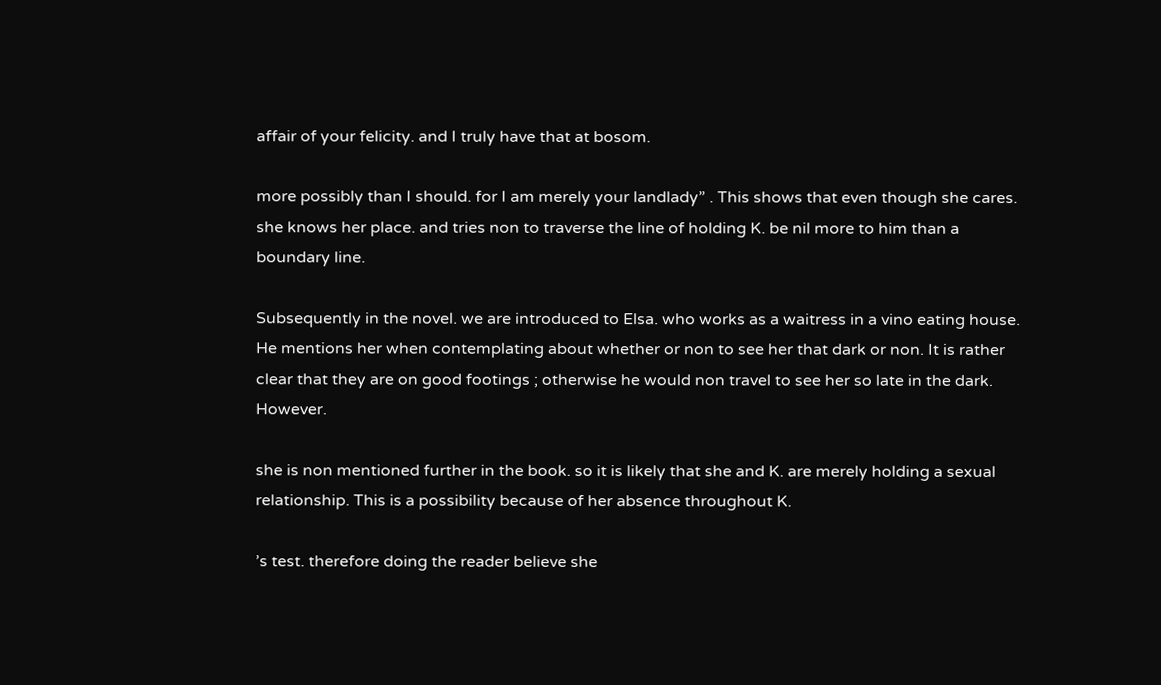affair of your felicity. and I truly have that at bosom.

more possibly than I should. for I am merely your landlady” . This shows that even though she cares. she knows her place. and tries non to traverse the line of holding K. be nil more to him than a boundary line.

Subsequently in the novel. we are introduced to Elsa. who works as a waitress in a vino eating house. He mentions her when contemplating about whether or non to see her that dark or non. It is rather clear that they are on good footings ; otherwise he would non travel to see her so late in the dark. However.

she is non mentioned further in the book. so it is likely that she and K. are merely holding a sexual relationship. This is a possibility because of her absence throughout K.

’s test. therefore doing the reader believe she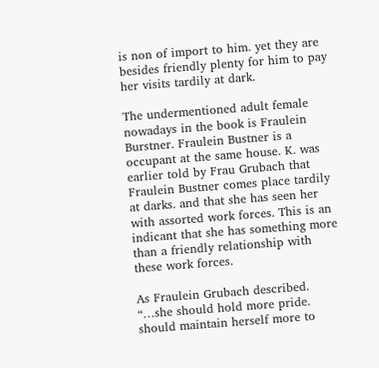is non of import to him. yet they are besides friendly plenty for him to pay her visits tardily at dark.

The undermentioned adult female nowadays in the book is Fraulein Burstner. Fraulein Bustner is a occupant at the same house. K. was earlier told by Frau Grubach that Fraulein Bustner comes place tardily at darks. and that she has seen her with assorted work forces. This is an indicant that she has something more than a friendly relationship with these work forces.

As Fraulein Grubach described. “…she should hold more pride. should maintain herself more to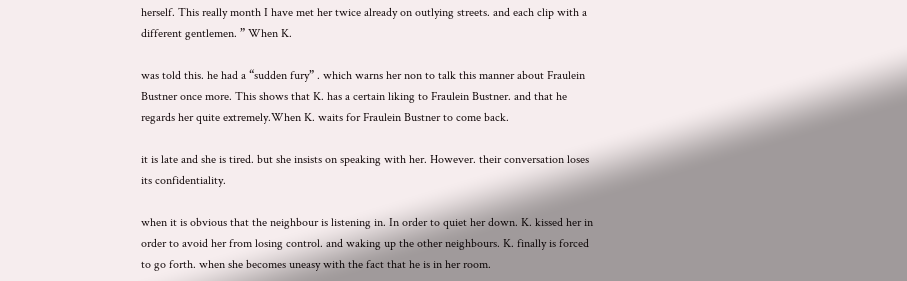herself. This really month I have met her twice already on outlying streets. and each clip with a different gentlemen. ” When K.

was told this. he had a “sudden fury” . which warns her non to talk this manner about Fraulein Bustner once more. This shows that K. has a certain liking to Fraulein Bustner. and that he regards her quite extremely.When K. waits for Fraulein Bustner to come back.

it is late and she is tired. but she insists on speaking with her. However. their conversation loses its confidentiality.

when it is obvious that the neighbour is listening in. In order to quiet her down. K. kissed her in order to avoid her from losing control. and waking up the other neighbours. K. finally is forced to go forth. when she becomes uneasy with the fact that he is in her room.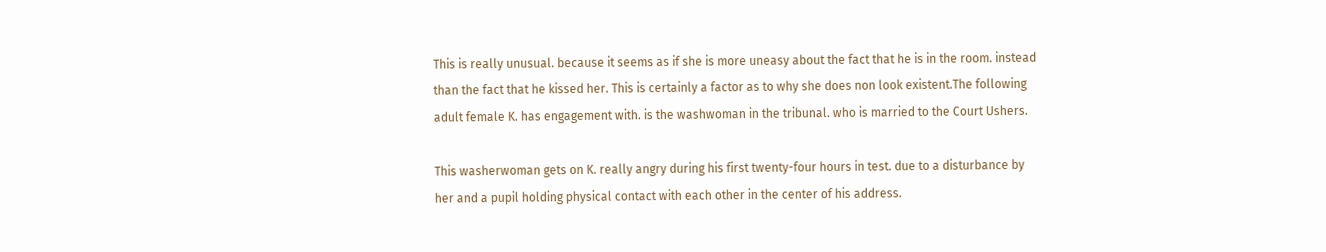This is really unusual. because it seems as if she is more uneasy about the fact that he is in the room. instead than the fact that he kissed her. This is certainly a factor as to why she does non look existent.The following adult female K. has engagement with. is the washwoman in the tribunal. who is married to the Court Ushers.

This washerwoman gets on K. really angry during his first twenty-four hours in test. due to a disturbance by her and a pupil holding physical contact with each other in the center of his address.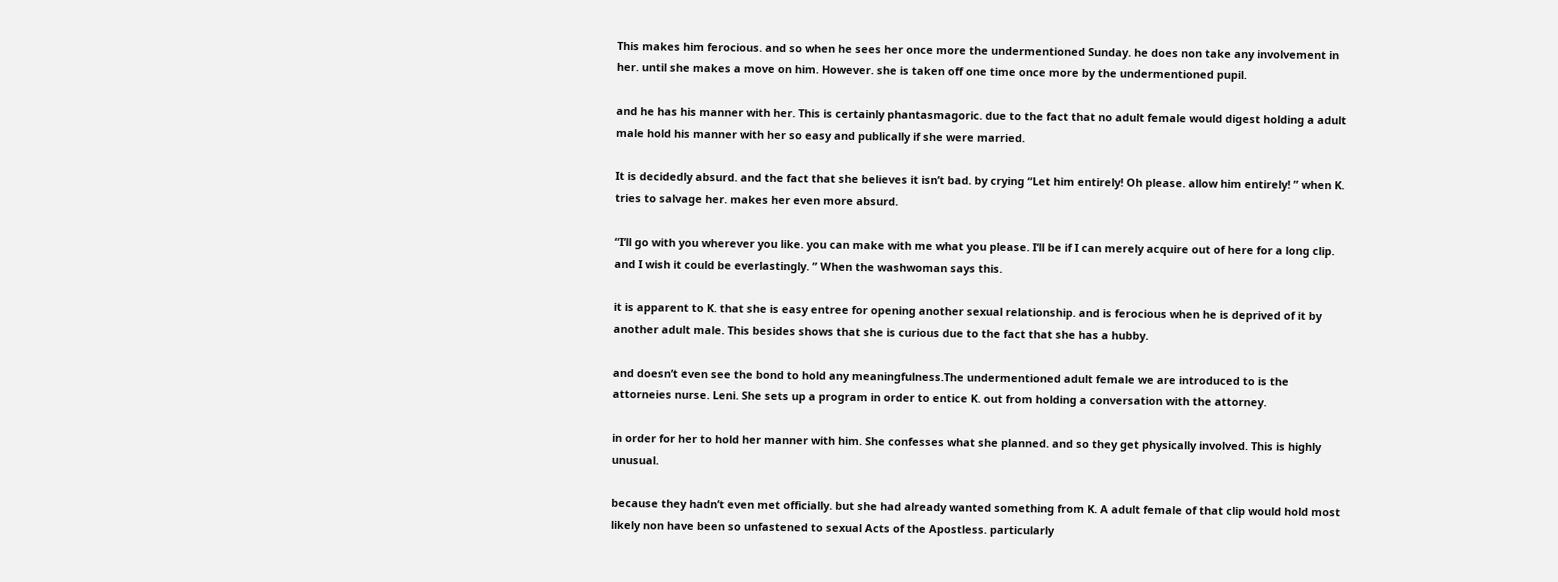This makes him ferocious. and so when he sees her once more the undermentioned Sunday. he does non take any involvement in her. until she makes a move on him. However. she is taken off one time once more by the undermentioned pupil.

and he has his manner with her. This is certainly phantasmagoric. due to the fact that no adult female would digest holding a adult male hold his manner with her so easy and publically if she were married.

It is decidedly absurd. and the fact that she believes it isn’t bad. by crying “Let him entirely! Oh please. allow him entirely! ” when K. tries to salvage her. makes her even more absurd.

“I’ll go with you wherever you like. you can make with me what you please. I’ll be if I can merely acquire out of here for a long clip. and I wish it could be everlastingly. ” When the washwoman says this.

it is apparent to K. that she is easy entree for opening another sexual relationship. and is ferocious when he is deprived of it by another adult male. This besides shows that she is curious due to the fact that she has a hubby.

and doesn’t even see the bond to hold any meaningfulness.The undermentioned adult female we are introduced to is the attorneies nurse. Leni. She sets up a program in order to entice K. out from holding a conversation with the attorney.

in order for her to hold her manner with him. She confesses what she planned. and so they get physically involved. This is highly unusual.

because they hadn’t even met officially. but she had already wanted something from K. A adult female of that clip would hold most likely non have been so unfastened to sexual Acts of the Apostless. particularly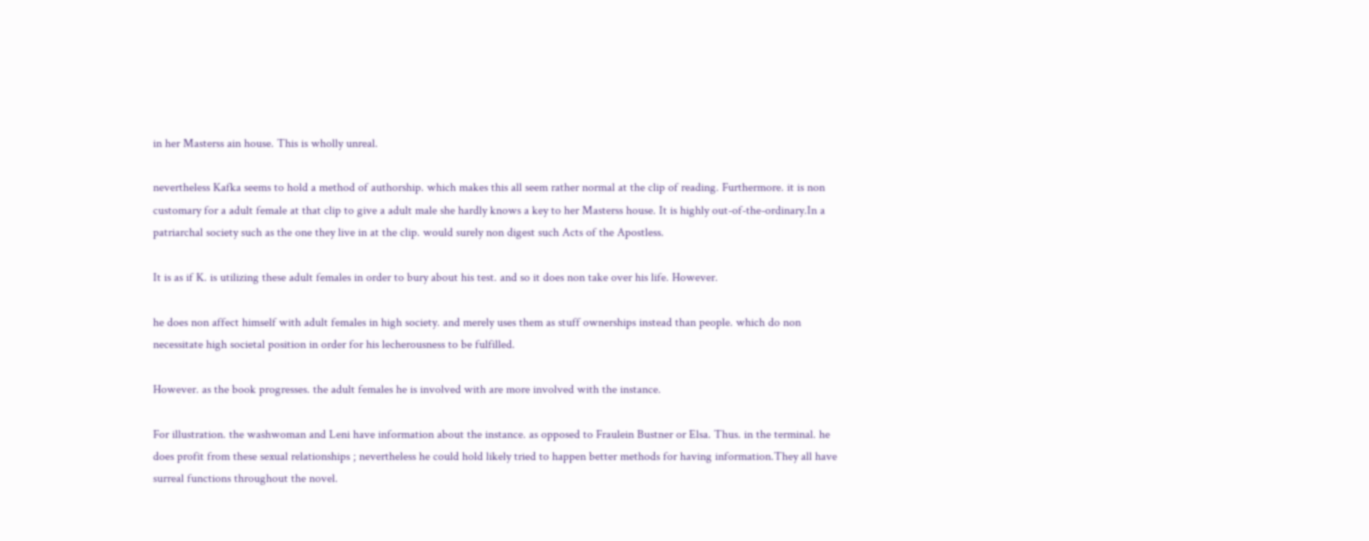in her Masterss ain house. This is wholly unreal.

nevertheless Kafka seems to hold a method of authorship. which makes this all seem rather normal at the clip of reading. Furthermore. it is non customary for a adult female at that clip to give a adult male she hardly knows a key to her Masterss house. It is highly out-of-the-ordinary.In a patriarchal society such as the one they live in at the clip. would surely non digest such Acts of the Apostless.

It is as if K. is utilizing these adult females in order to bury about his test. and so it does non take over his life. However.

he does non affect himself with adult females in high society. and merely uses them as stuff ownerships instead than people. which do non necessitate high societal position in order for his lecherousness to be fulfilled.

However. as the book progresses. the adult females he is involved with are more involved with the instance.

For illustration. the washwoman and Leni have information about the instance. as opposed to Fraulein Bustner or Elsa. Thus. in the terminal. he does profit from these sexual relationships ; nevertheless he could hold likely tried to happen better methods for having information.They all have surreal functions throughout the novel.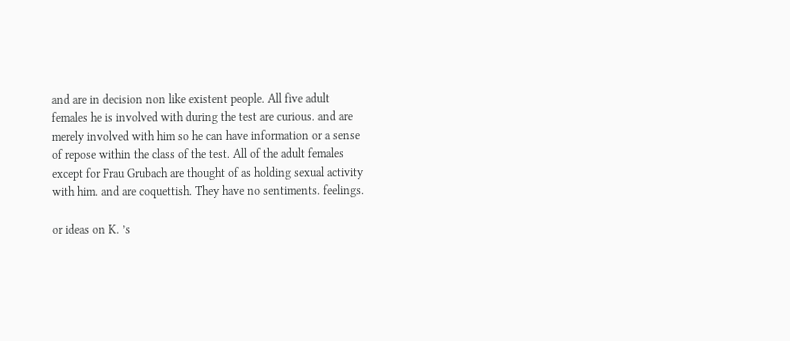and are in decision non like existent people. All five adult females he is involved with during the test are curious. and are merely involved with him so he can have information or a sense of repose within the class of the test. All of the adult females except for Frau Grubach are thought of as holding sexual activity with him. and are coquettish. They have no sentiments. feelings.

or ideas on K. ’s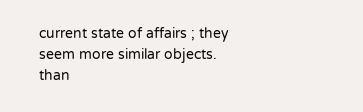current state of affairs ; they seem more similar objects. than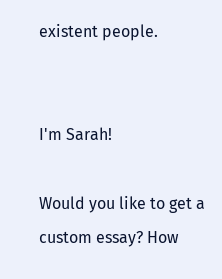existent people.


I'm Sarah!

Would you like to get a custom essay? How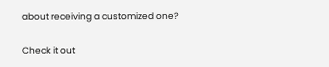about receiving a customized one?

Check it out